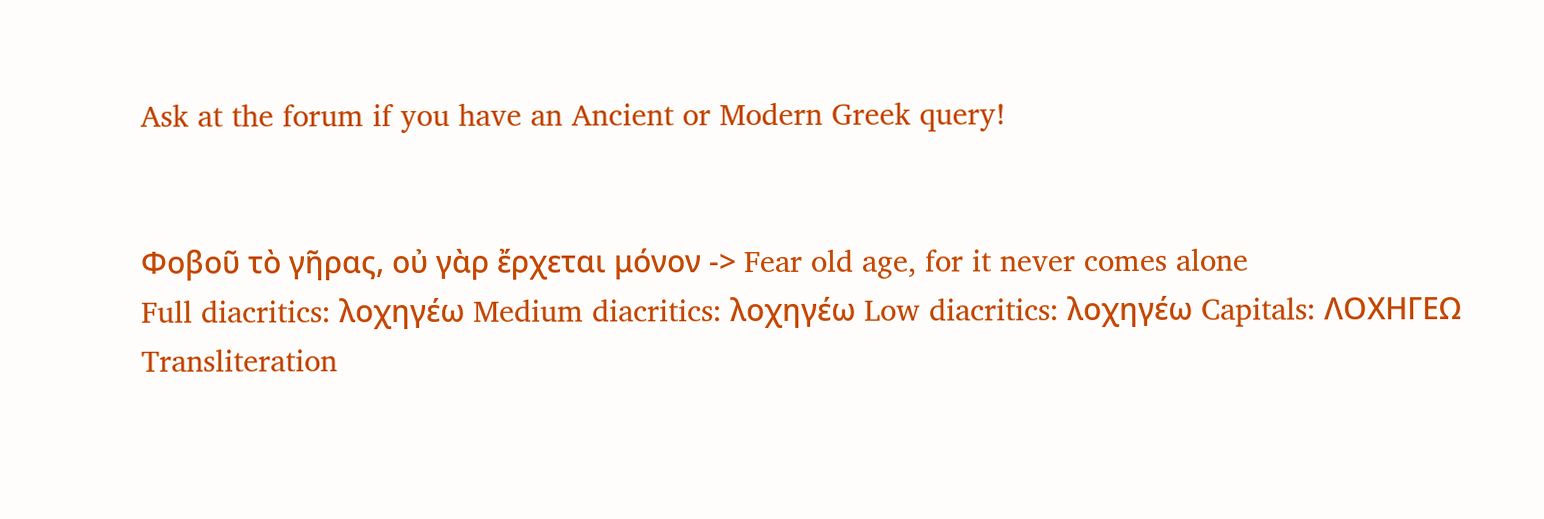Ask at the forum if you have an Ancient or Modern Greek query!


Φοβοῦ τὸ γῆρας, οὐ γὰρ ἔρχεται μόνον -> Fear old age, for it never comes alone
Full diacritics: λοχηγέω Medium diacritics: λοχηγέω Low diacritics: λοχηγέω Capitals: ΛΟΧΗΓΕΩ
Transliteration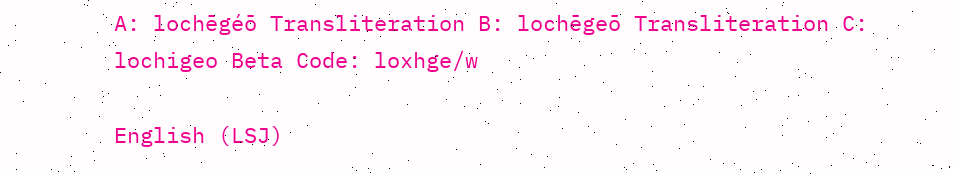A: lochēgéō Transliteration B: lochēgeō Transliteration C: lochigeo Beta Code: loxhge/w

English (LSJ)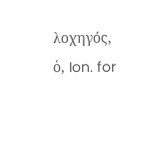λοχηγός, ὁ, Ion. for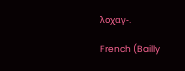λοχαγ-.

French (Bailly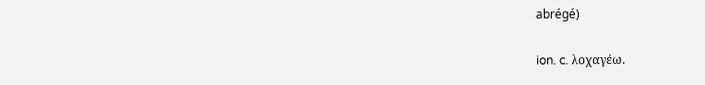abrégé)

ion. c. λοχαγέω.